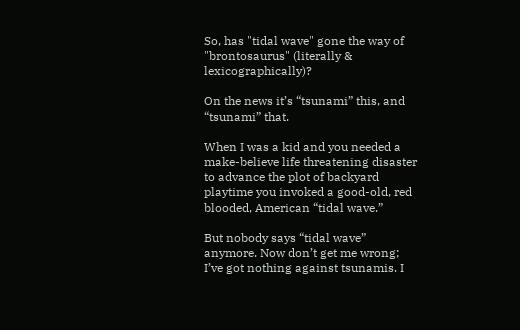So, has "tidal wave" gone the way of "brontosaurus" (literally & lexicographically)?

On the news it’s “tsunami” this, and “tsunami” that.

When I was a kid and you needed a make-believe life threatening disaster to advance the plot of backyard playtime you invoked a good-old, red blooded, American “tidal wave.”

But nobody says “tidal wave” anymore. Now don’t get me wrong; I’ve got nothing against tsunamis. I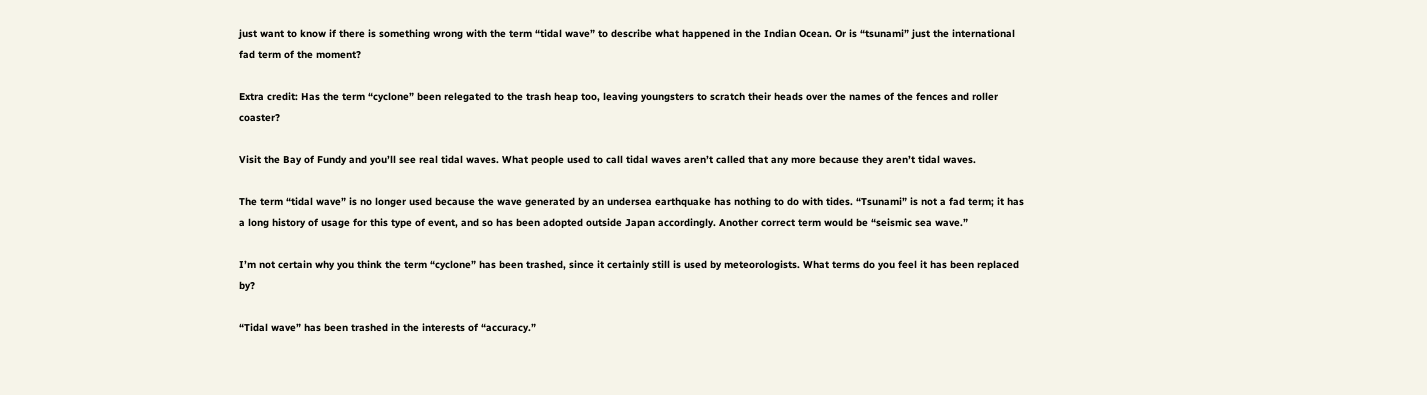just want to know if there is something wrong with the term “tidal wave” to describe what happened in the Indian Ocean. Or is “tsunami” just the international fad term of the moment?

Extra credit: Has the term “cyclone” been relegated to the trash heap too, leaving youngsters to scratch their heads over the names of the fences and roller coaster?

Visit the Bay of Fundy and you’ll see real tidal waves. What people used to call tidal waves aren’t called that any more because they aren’t tidal waves.

The term “tidal wave” is no longer used because the wave generated by an undersea earthquake has nothing to do with tides. “Tsunami” is not a fad term; it has a long history of usage for this type of event, and so has been adopted outside Japan accordingly. Another correct term would be “seismic sea wave.”

I’m not certain why you think the term “cyclone” has been trashed, since it certainly still is used by meteorologists. What terms do you feel it has been replaced by?

“Tidal wave” has been trashed in the interests of “accuracy.”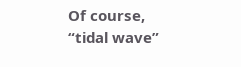Of course, “tidal wave”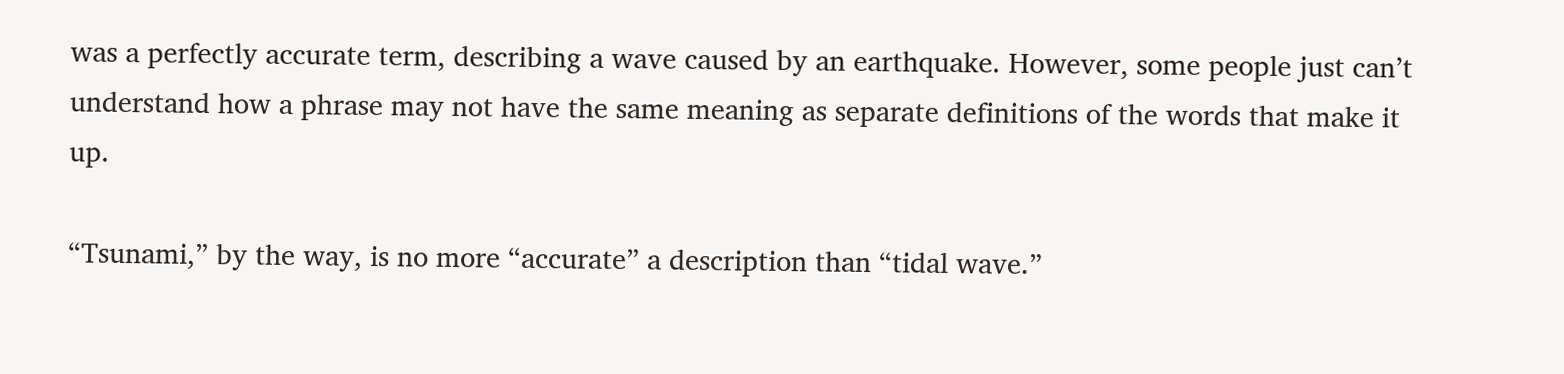was a perfectly accurate term, describing a wave caused by an earthquake. However, some people just can’t understand how a phrase may not have the same meaning as separate definitions of the words that make it up.

“Tsunami,” by the way, is no more “accurate” a description than “tidal wave.”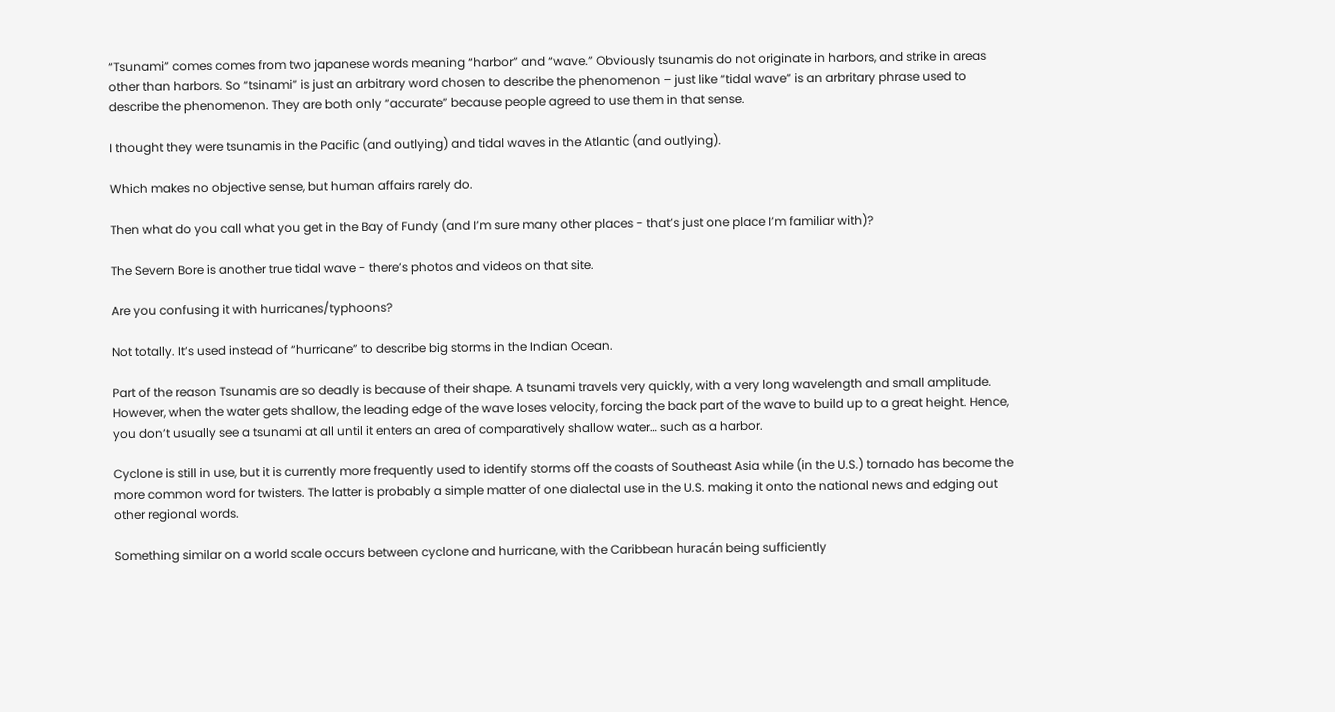“Tsunami” comes comes from two japanese words meaning “harbor” and “wave.” Obviously tsunamis do not originate in harbors, and strike in areas other than harbors. So “tsinami” is just an arbitrary word chosen to describe the phenomenon – just like “tidal wave” is an arbritary phrase used to describe the phenomenon. They are both only “accurate” because people agreed to use them in that sense.

I thought they were tsunamis in the Pacific (and outlying) and tidal waves in the Atlantic (and outlying).

Which makes no objective sense, but human affairs rarely do.

Then what do you call what you get in the Bay of Fundy (and I’m sure many other places - that’s just one place I’m familiar with)?

The Severn Bore is another true tidal wave - there’s photos and videos on that site.

Are you confusing it with hurricanes/typhoons?

Not totally. It’s used instead of “hurricane” to describe big storms in the Indian Ocean.

Part of the reason Tsunamis are so deadly is because of their shape. A tsunami travels very quickly, with a very long wavelength and small amplitude. However, when the water gets shallow, the leading edge of the wave loses velocity, forcing the back part of the wave to build up to a great height. Hence, you don’t usually see a tsunami at all until it enters an area of comparatively shallow water… such as a harbor.

Cyclone is still in use, but it is currently more frequently used to identify storms off the coasts of Southeast Asia while (in the U.S.) tornado has become the more common word for twisters. The latter is probably a simple matter of one dialectal use in the U.S. making it onto the national news and edging out other regional words.

Something similar on a world scale occurs between cyclone and hurricane, with the Caribbean huracán being sufficiently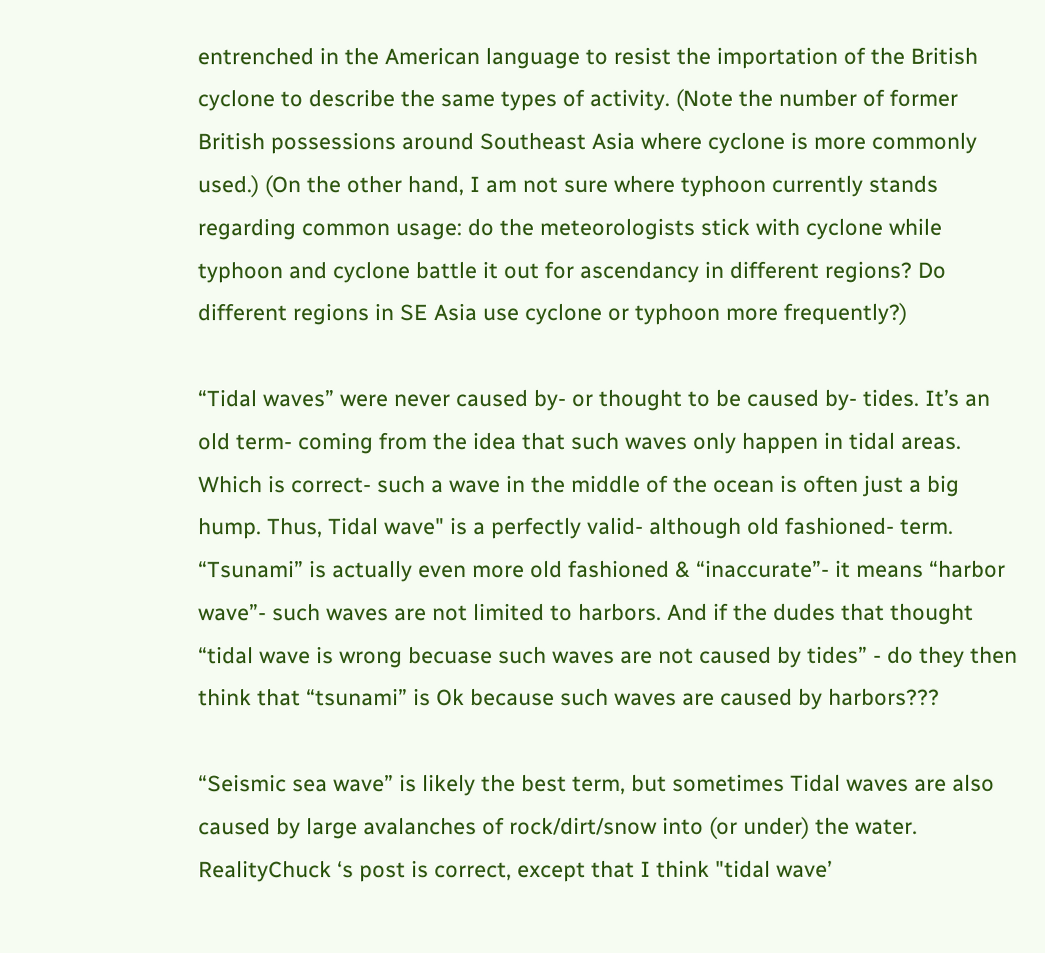entrenched in the American language to resist the importation of the British cyclone to describe the same types of activity. (Note the number of former British possessions around Southeast Asia where cyclone is more commonly used.) (On the other hand, I am not sure where typhoon currently stands regarding common usage: do the meteorologists stick with cyclone while typhoon and cyclone battle it out for ascendancy in different regions? Do different regions in SE Asia use cyclone or typhoon more frequently?)

“Tidal waves” were never caused by- or thought to be caused by- tides. It’s an old term- coming from the idea that such waves only happen in tidal areas. Which is correct- such a wave in the middle of the ocean is often just a big hump. Thus, Tidal wave" is a perfectly valid- although old fashioned- term. “Tsunami” is actually even more old fashioned & “inaccurate”- it means “harbor wave”- such waves are not limited to harbors. And if the dudes that thought “tidal wave is wrong becuase such waves are not caused by tides” - do they then think that “tsunami” is Ok because such waves are caused by harbors???

“Seismic sea wave” is likely the best term, but sometimes Tidal waves are also caused by large avalanches of rock/dirt/snow into (or under) the water.
RealityChuck ‘s post is correct, except that I think "tidal wave’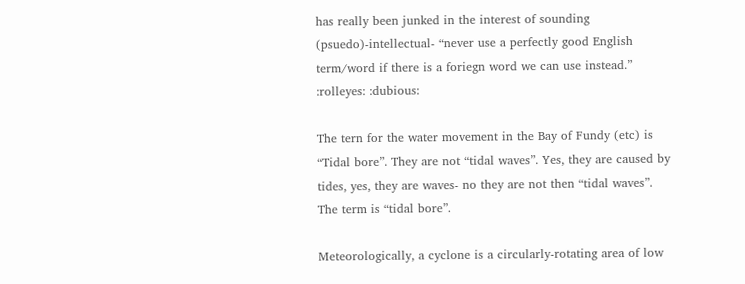has really been junked in the interest of sounding (psuedo)-intellectual- “never use a perfectly good English term/word if there is a foriegn word we can use instead.” :rolleyes: :dubious:

The tern for the water movement in the Bay of Fundy (etc) is “Tidal bore”. They are not “tidal waves”. Yes, they are caused by tides, yes, they are waves- no they are not then “tidal waves”. The term is “tidal bore”.

Meteorologically, a cyclone is a circularly-rotating area of low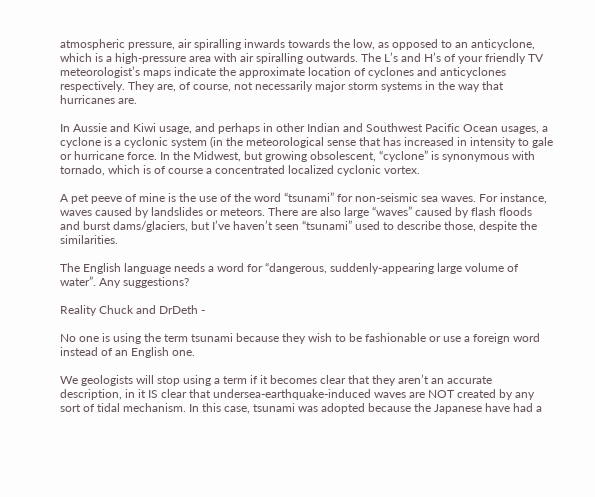atmospheric pressure, air spiralling inwards towards the low, as opposed to an anticyclone, which is a high-pressure area with air spiralling outwards. The L’s and H’s of your friendly TV meteorologist’s maps indicate the approximate location of cyclones and anticyclones respectively. They are, of course, not necessarily major storm systems in the way that hurricanes are.

In Aussie and Kiwi usage, and perhaps in other Indian and Southwest Pacific Ocean usages, a cyclone is a cyclonic system (in the meteorological sense that has increased in intensity to gale or hurricane force. In the Midwest, but growing obsolescent, “cyclone” is synonymous with tornado, which is of course a concentrated localized cyclonic vortex.

A pet peeve of mine is the use of the word “tsunami” for non-seismic sea waves. For instance, waves caused by landslides or meteors. There are also large “waves” caused by flash floods and burst dams/glaciers, but I’ve haven’t seen “tsunami” used to describe those, despite the similarities.

The English language needs a word for “dangerous, suddenly-appearing large volume of water”. Any suggestions?

Reality Chuck and DrDeth -

No one is using the term tsunami because they wish to be fashionable or use a foreign word instead of an English one.

We geologists will stop using a term if it becomes clear that they aren’t an accurate description, in it IS clear that undersea-earthquake-induced waves are NOT created by any sort of tidal mechanism. In this case, tsunami was adopted because the Japanese have had a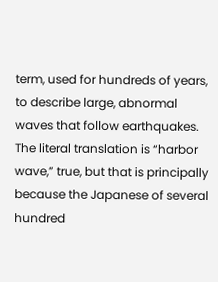term, used for hundreds of years, to describe large, abnormal waves that follow earthquakes. The literal translation is “harbor wave,” true, but that is principally because the Japanese of several hundred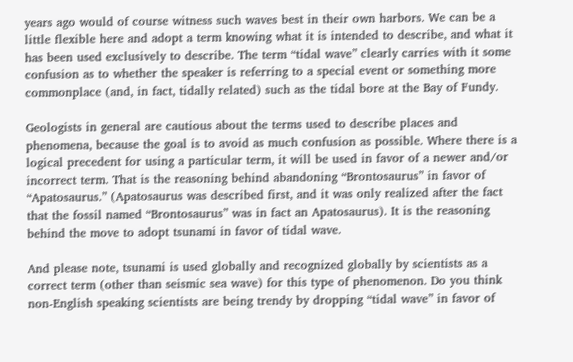years ago would of course witness such waves best in their own harbors. We can be a little flexible here and adopt a term knowing what it is intended to describe, and what it has been used exclusively to describe. The term “tidal wave” clearly carries with it some confusion as to whether the speaker is referring to a special event or something more commonplace (and, in fact, tidally related) such as the tidal bore at the Bay of Fundy.

Geologists in general are cautious about the terms used to describe places and phenomena, because the goal is to avoid as much confusion as possible. Where there is a logical precedent for using a particular term, it will be used in favor of a newer and/or incorrect term. That is the reasoning behind abandoning “Brontosaurus” in favor of “Apatosaurus.” (Apatosaurus was described first, and it was only realized after the fact that the fossil named “Brontosaurus” was in fact an Apatosaurus). It is the reasoning behind the move to adopt tsunami in favor of tidal wave.

And please note, tsunami is used globally and recognized globally by scientists as a correct term (other than seismic sea wave) for this type of phenomenon. Do you think non-English speaking scientists are being trendy by dropping “tidal wave” in favor of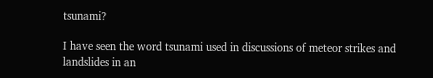tsunami?

I have seen the word tsunami used in discussions of meteor strikes and landslides in an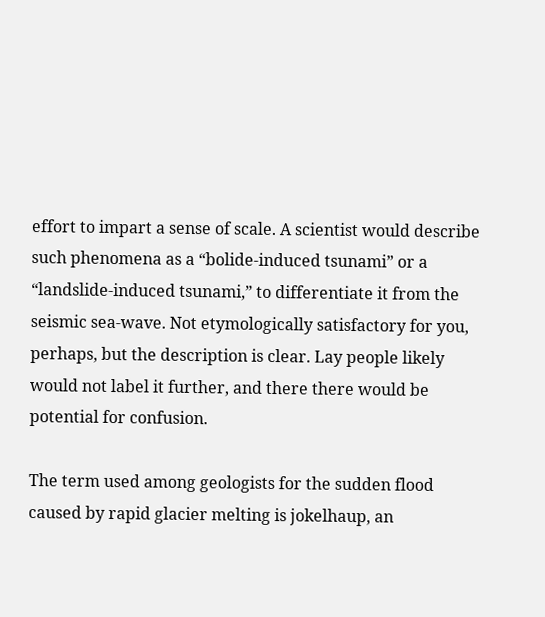effort to impart a sense of scale. A scientist would describe such phenomena as a “bolide-induced tsunami” or a “landslide-induced tsunami,” to differentiate it from the seismic sea-wave. Not etymologically satisfactory for you, perhaps, but the description is clear. Lay people likely would not label it further, and there there would be potential for confusion.

The term used among geologists for the sudden flood caused by rapid glacier melting is jokelhaup, an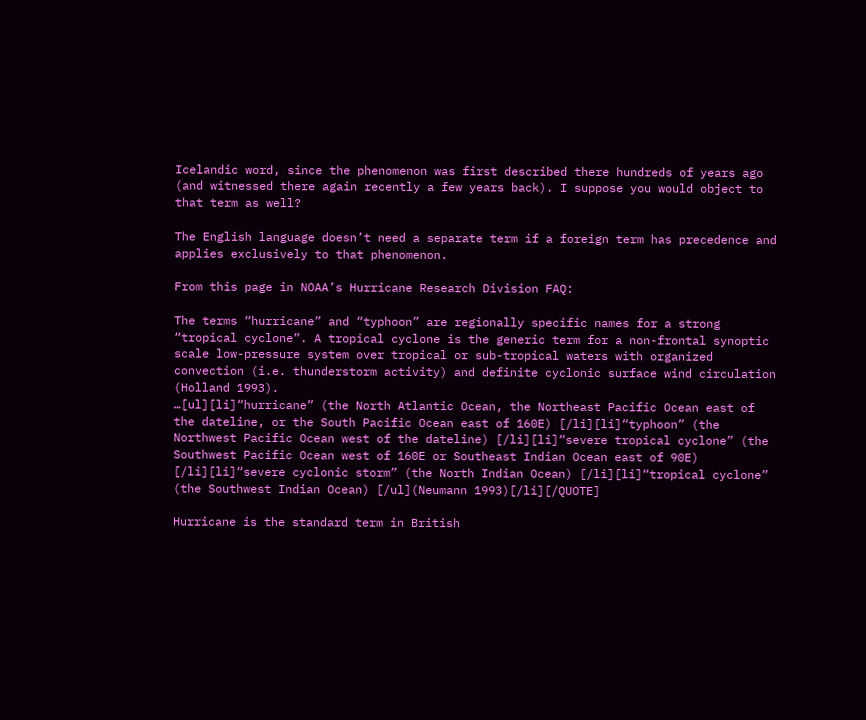Icelandic word, since the phenomenon was first described there hundreds of years ago (and witnessed there again recently a few years back). I suppose you would object to that term as well?

The English language doesn’t need a separate term if a foreign term has precedence and applies exclusively to that phenomenon.

From this page in NOAA’s Hurricane Research Division FAQ:

The terms “hurricane” and “typhoon” are regionally specific names for a strong “tropical cyclone”. A tropical cyclone is the generic term for a non-frontal synoptic scale low-pressure system over tropical or sub-tropical waters with organized convection (i.e. thunderstorm activity) and definite cyclonic surface wind circulation (Holland 1993).
…[ul][li]“hurricane” (the North Atlantic Ocean, the Northeast Pacific Ocean east of the dateline, or the South Pacific Ocean east of 160E) [/li][li]“typhoon” (the Northwest Pacific Ocean west of the dateline) [/li][li]“severe tropical cyclone” (the Southwest Pacific Ocean west of 160E or Southeast Indian Ocean east of 90E) [/li][li]“severe cyclonic storm” (the North Indian Ocean) [/li][li]“tropical cyclone” (the Southwest Indian Ocean) [/ul](Neumann 1993)[/li][/QUOTE]

Hurricane is the standard term in British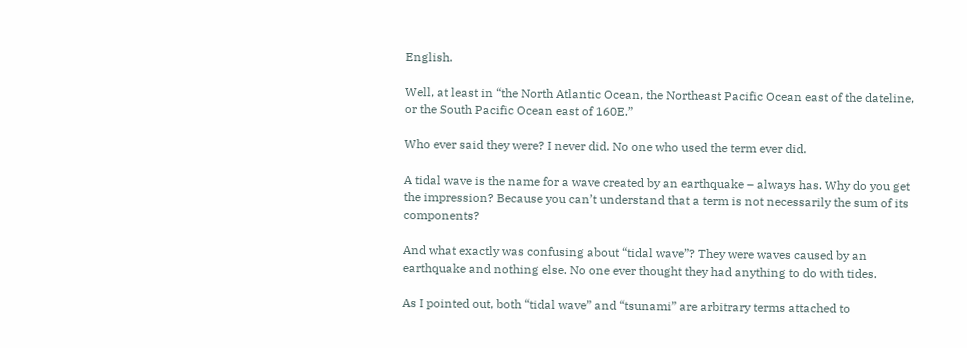English.

Well, at least in “the North Atlantic Ocean, the Northeast Pacific Ocean east of the dateline, or the South Pacific Ocean east of 160E.”

Who ever said they were? I never did. No one who used the term ever did.

A tidal wave is the name for a wave created by an earthquake – always has. Why do you get the impression? Because you can’t understand that a term is not necessarily the sum of its components?

And what exactly was confusing about “tidal wave”? They were waves caused by an earthquake and nothing else. No one ever thought they had anything to do with tides.

As I pointed out, both “tidal wave” and “tsunami” are arbitrary terms attached to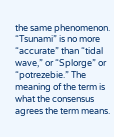the same phenomenon. “Tsunami” is no more “accurate” than “tidal wave,” or “Splorge” or “potrezebie.” The meaning of the term is what the consensus agrees the term means.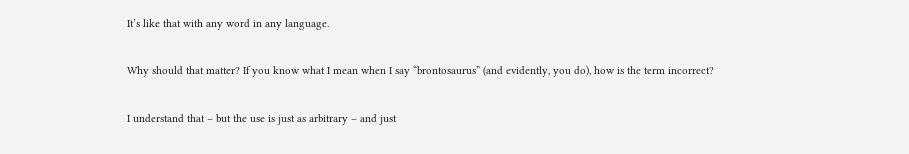It’s like that with any word in any language.

Why should that matter? If you know what I mean when I say “brontosaurus” (and evidently, you do), how is the term incorrect?

I understand that – but the use is just as arbitrary – and just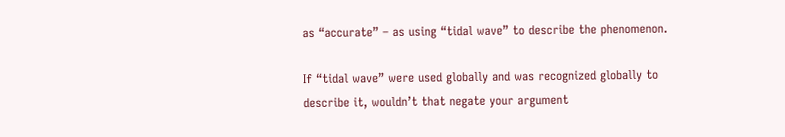as “accurate” – as using “tidal wave” to describe the phenomenon.

If “tidal wave” were used globally and was recognized globally to describe it, wouldn’t that negate your argument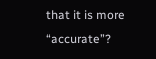that it is more “accurate”?